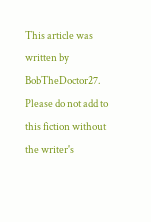This article was written by BobTheDoctor27. Please do not add to this fiction without the writer's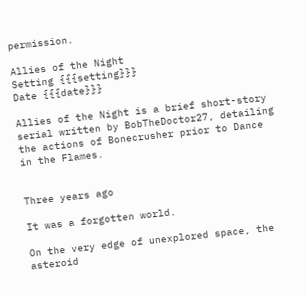permission.

Allies of the Night
Setting {{{setting}}}
Date {{{date}}}

Allies of the Night is a brief short-story serial written by BobTheDoctor27, detailing the actions of Bonecrusher prior to Dance in the Flames.


Three years ago

It was a forgotten world.

On the very edge of unexplored space, the asteroid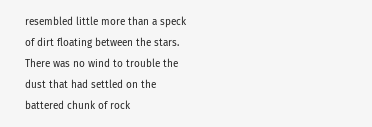resembled little more than a speck of dirt floating between the stars. There was no wind to trouble the dust that had settled on the battered chunk of rock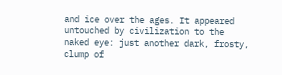and ice over the ages. It appeared untouched by civilization to the naked eye: just another dark, frosty, clump of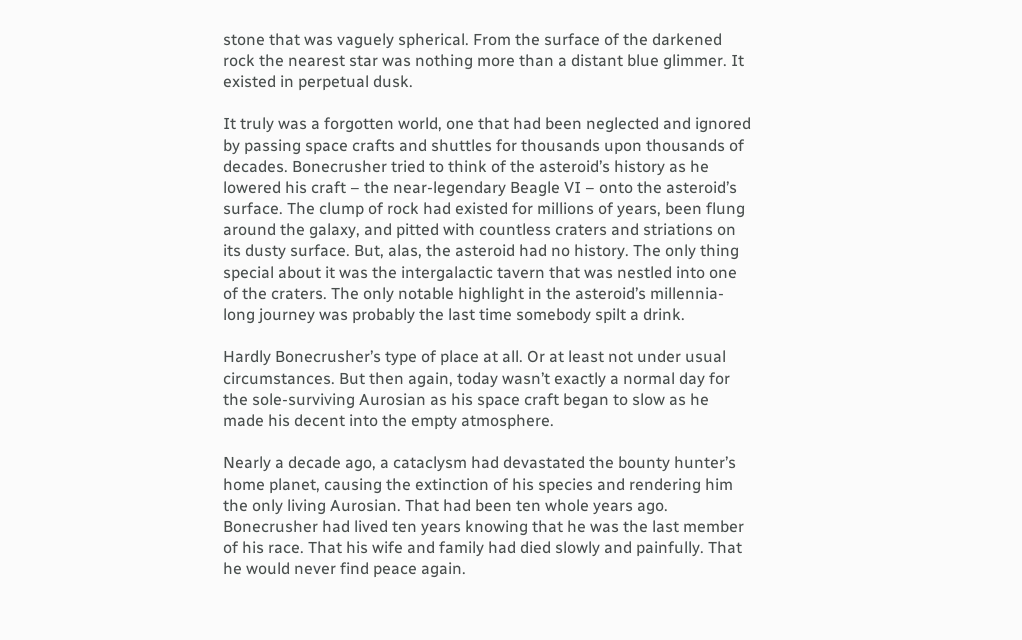stone that was vaguely spherical. From the surface of the darkened rock the nearest star was nothing more than a distant blue glimmer. It existed in perpetual dusk.

It truly was a forgotten world, one that had been neglected and ignored by passing space crafts and shuttles for thousands upon thousands of decades. Bonecrusher tried to think of the asteroid’s history as he lowered his craft – the near-legendary Beagle VI – onto the asteroid’s surface. The clump of rock had existed for millions of years, been flung around the galaxy, and pitted with countless craters and striations on its dusty surface. But, alas, the asteroid had no history. The only thing special about it was the intergalactic tavern that was nestled into one of the craters. The only notable highlight in the asteroid’s millennia-long journey was probably the last time somebody spilt a drink.

Hardly Bonecrusher’s type of place at all. Or at least not under usual circumstances. But then again, today wasn’t exactly a normal day for the sole-surviving Aurosian as his space craft began to slow as he made his decent into the empty atmosphere.

Nearly a decade ago, a cataclysm had devastated the bounty hunter’s home planet, causing the extinction of his species and rendering him the only living Aurosian. That had been ten whole years ago. Bonecrusher had lived ten years knowing that he was the last member of his race. That his wife and family had died slowly and painfully. That he would never find peace again.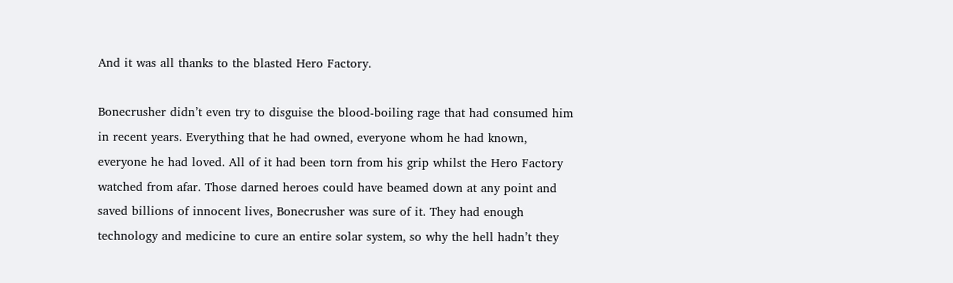And it was all thanks to the blasted Hero Factory.

Bonecrusher didn’t even try to disguise the blood-boiling rage that had consumed him in recent years. Everything that he had owned, everyone whom he had known, everyone he had loved. All of it had been torn from his grip whilst the Hero Factory watched from afar. Those darned heroes could have beamed down at any point and saved billions of innocent lives, Bonecrusher was sure of it. They had enough technology and medicine to cure an entire solar system, so why the hell hadn’t they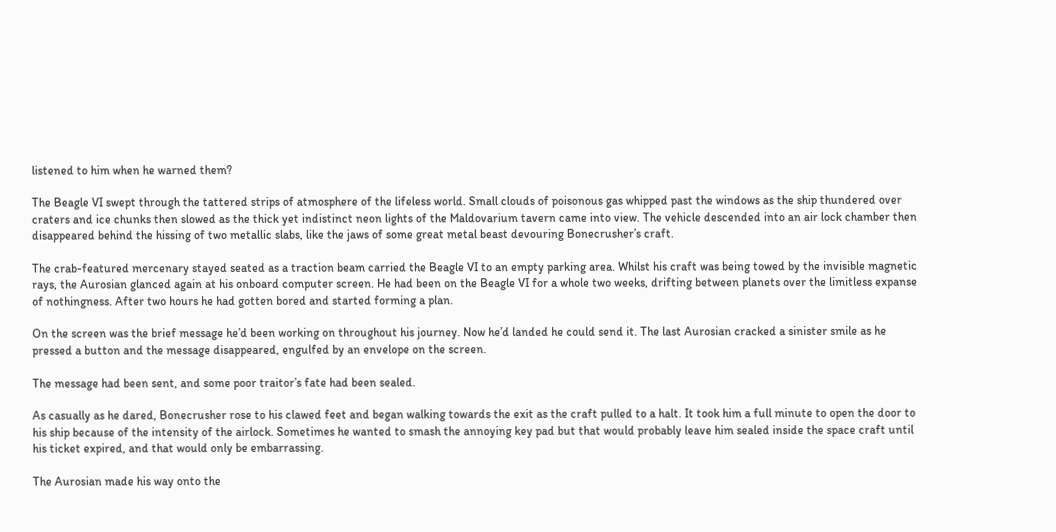listened to him when he warned them?

The Beagle VI swept through the tattered strips of atmosphere of the lifeless world. Small clouds of poisonous gas whipped past the windows as the ship thundered over craters and ice chunks then slowed as the thick yet indistinct neon lights of the Maldovarium tavern came into view. The vehicle descended into an air lock chamber then disappeared behind the hissing of two metallic slabs, like the jaws of some great metal beast devouring Bonecrusher’s craft.

The crab-featured mercenary stayed seated as a traction beam carried the Beagle VI to an empty parking area. Whilst his craft was being towed by the invisible magnetic rays, the Aurosian glanced again at his onboard computer screen. He had been on the Beagle VI for a whole two weeks, drifting between planets over the limitless expanse of nothingness. After two hours he had gotten bored and started forming a plan.

On the screen was the brief message he’d been working on throughout his journey. Now he’d landed he could send it. The last Aurosian cracked a sinister smile as he pressed a button and the message disappeared, engulfed by an envelope on the screen.

The message had been sent, and some poor traitor’s fate had been sealed.

As casually as he dared, Bonecrusher rose to his clawed feet and began walking towards the exit as the craft pulled to a halt. It took him a full minute to open the door to his ship because of the intensity of the airlock. Sometimes he wanted to smash the annoying key pad but that would probably leave him sealed inside the space craft until his ticket expired, and that would only be embarrassing.

The Aurosian made his way onto the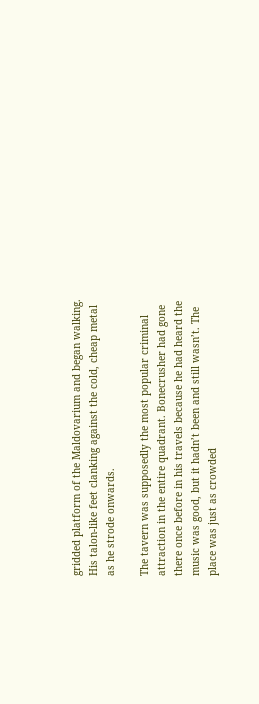gridded platform of the Maldovarium and began walking. His talon-like feet clanking against the cold, cheap metal as he strode onwards.

The tavern was supposedly the most popular criminal attraction in the entire quadrant. Bonecrusher had gone there once before in his travels because he had heard the music was good, but it hadn’t been and still wasn’t. The place was just as crowded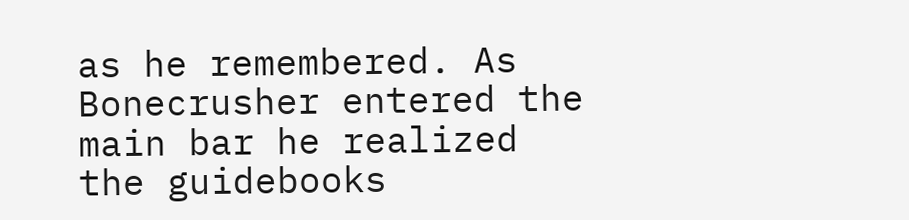as he remembered. As Bonecrusher entered the main bar he realized the guidebooks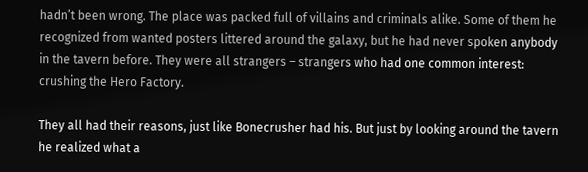hadn’t been wrong. The place was packed full of villains and criminals alike. Some of them he recognized from wanted posters littered around the galaxy, but he had never spoken anybody in the tavern before. They were all strangers – strangers who had one common interest: crushing the Hero Factory.

They all had their reasons, just like Bonecrusher had his. But just by looking around the tavern he realized what a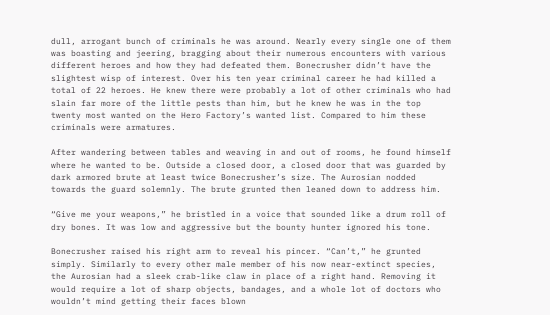dull, arrogant bunch of criminals he was around. Nearly every single one of them was boasting and jeering, bragging about their numerous encounters with various different heroes and how they had defeated them. Bonecrusher didn’t have the slightest wisp of interest. Over his ten year criminal career he had killed a total of 22 heroes. He knew there were probably a lot of other criminals who had slain far more of the little pests than him, but he knew he was in the top twenty most wanted on the Hero Factory’s wanted list. Compared to him these criminals were armatures.

After wandering between tables and weaving in and out of rooms, he found himself where he wanted to be. Outside a closed door, a closed door that was guarded by dark armored brute at least twice Bonecrusher’s size. The Aurosian nodded towards the guard solemnly. The brute grunted then leaned down to address him.

“Give me your weapons,” he bristled in a voice that sounded like a drum roll of dry bones. It was low and aggressive but the bounty hunter ignored his tone.

Bonecrusher raised his right arm to reveal his pincer. “Can’t,” he grunted simply. Similarly to every other male member of his now near-extinct species, the Aurosian had a sleek crab-like claw in place of a right hand. Removing it would require a lot of sharp objects, bandages, and a whole lot of doctors who wouldn’t mind getting their faces blown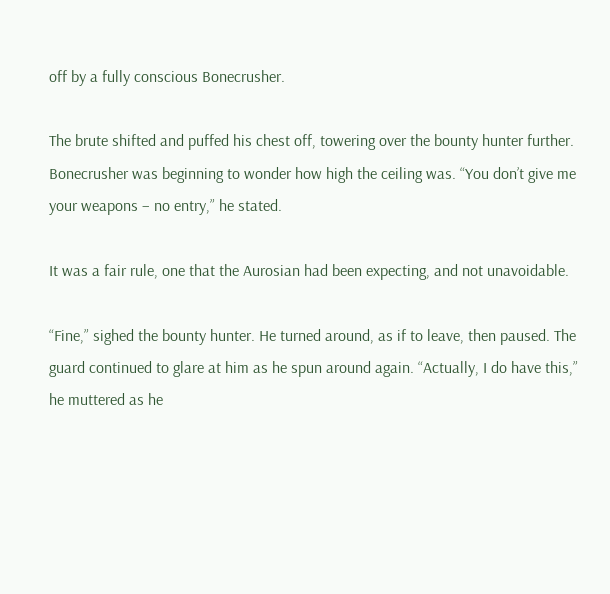off by a fully conscious Bonecrusher.

The brute shifted and puffed his chest off, towering over the bounty hunter further. Bonecrusher was beginning to wonder how high the ceiling was. “You don’t give me your weapons – no entry,” he stated.

It was a fair rule, one that the Aurosian had been expecting, and not unavoidable.

“Fine,” sighed the bounty hunter. He turned around, as if to leave, then paused. The guard continued to glare at him as he spun around again. “Actually, I do have this,” he muttered as he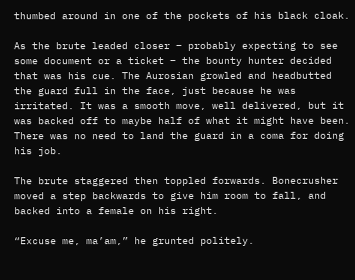thumbed around in one of the pockets of his black cloak.

As the brute leaded closer – probably expecting to see some document or a ticket – the bounty hunter decided that was his cue. The Aurosian growled and headbutted the guard full in the face, just because he was irritated. It was a smooth move, well delivered, but it was backed off to maybe half of what it might have been. There was no need to land the guard in a coma for doing his job.

The brute staggered then toppled forwards. Bonecrusher moved a step backwards to give him room to fall, and backed into a female on his right.

“Excuse me, ma’am,” he grunted politely.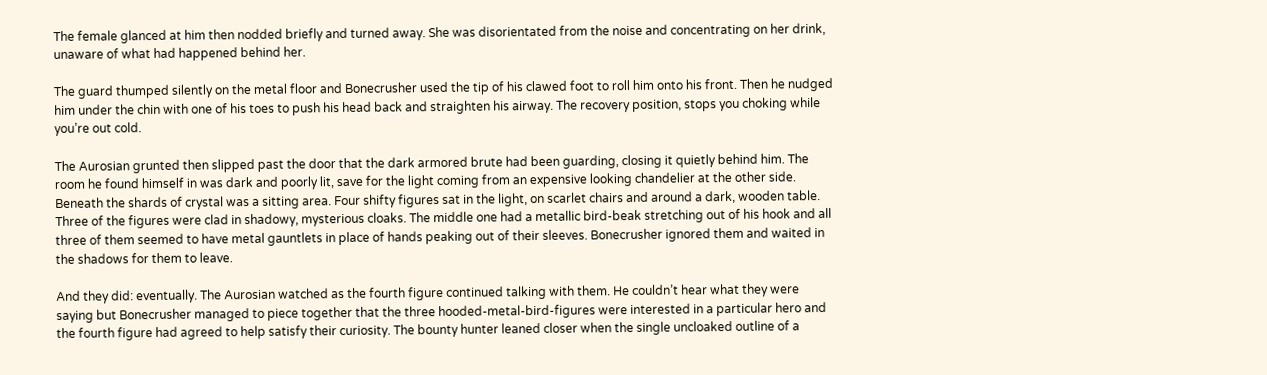The female glanced at him then nodded briefly and turned away. She was disorientated from the noise and concentrating on her drink, unaware of what had happened behind her.

The guard thumped silently on the metal floor and Bonecrusher used the tip of his clawed foot to roll him onto his front. Then he nudged him under the chin with one of his toes to push his head back and straighten his airway. The recovery position, stops you choking while you’re out cold.

The Aurosian grunted then slipped past the door that the dark armored brute had been guarding, closing it quietly behind him. The room he found himself in was dark and poorly lit, save for the light coming from an expensive looking chandelier at the other side. Beneath the shards of crystal was a sitting area. Four shifty figures sat in the light, on scarlet chairs and around a dark, wooden table. Three of the figures were clad in shadowy, mysterious cloaks. The middle one had a metallic bird-beak stretching out of his hook and all three of them seemed to have metal gauntlets in place of hands peaking out of their sleeves. Bonecrusher ignored them and waited in the shadows for them to leave.

And they did: eventually. The Aurosian watched as the fourth figure continued talking with them. He couldn’t hear what they were saying but Bonecrusher managed to piece together that the three hooded-metal-bird-figures were interested in a particular hero and the fourth figure had agreed to help satisfy their curiosity. The bounty hunter leaned closer when the single uncloaked outline of a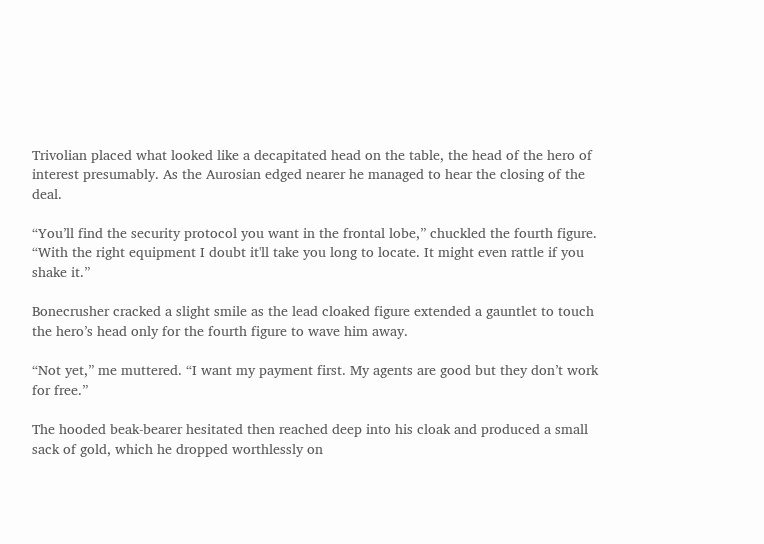Trivolian placed what looked like a decapitated head on the table, the head of the hero of interest presumably. As the Aurosian edged nearer he managed to hear the closing of the deal.

“You’ll find the security protocol you want in the frontal lobe,” chuckled the fourth figure. “With the right equipment I doubt it'll take you long to locate. It might even rattle if you shake it.”

Bonecrusher cracked a slight smile as the lead cloaked figure extended a gauntlet to touch the hero’s head only for the fourth figure to wave him away.

“Not yet,” me muttered. “I want my payment first. My agents are good but they don’t work for free.”

The hooded beak-bearer hesitated then reached deep into his cloak and produced a small sack of gold, which he dropped worthlessly on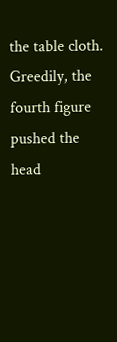the table cloth. Greedily, the fourth figure pushed the head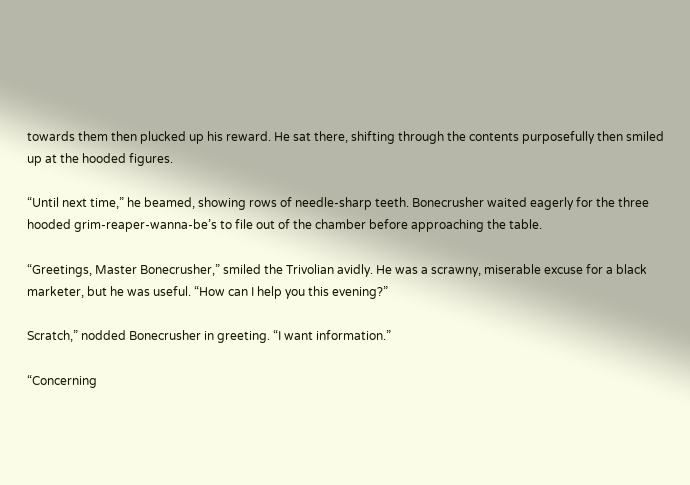towards them then plucked up his reward. He sat there, shifting through the contents purposefully then smiled up at the hooded figures.

“Until next time,” he beamed, showing rows of needle-sharp teeth. Bonecrusher waited eagerly for the three hooded grim-reaper-wanna-be’s to file out of the chamber before approaching the table.

“Greetings, Master Bonecrusher,” smiled the Trivolian avidly. He was a scrawny, miserable excuse for a black marketer, but he was useful. “How can I help you this evening?”

Scratch,” nodded Bonecrusher in greeting. “I want information.”

“Concerning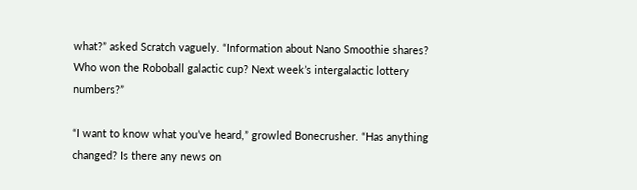what?” asked Scratch vaguely. “Information about Nano Smoothie shares? Who won the Roboball galactic cup? Next week’s intergalactic lottery numbers?”

“I want to know what you’ve heard,” growled Bonecrusher. “Has anything changed? Is there any news on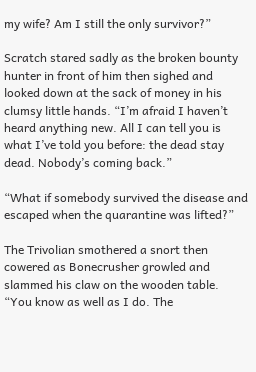my wife? Am I still the only survivor?”

Scratch stared sadly as the broken bounty hunter in front of him then sighed and looked down at the sack of money in his clumsy little hands. “I’m afraid I haven’t heard anything new. All I can tell you is what I’ve told you before: the dead stay dead. Nobody’s coming back.”

“What if somebody survived the disease and escaped when the quarantine was lifted?”

The Trivolian smothered a snort then cowered as Bonecrusher growled and slammed his claw on the wooden table. “You know as well as I do. The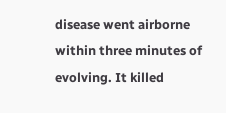disease went airborne within three minutes of evolving. It killed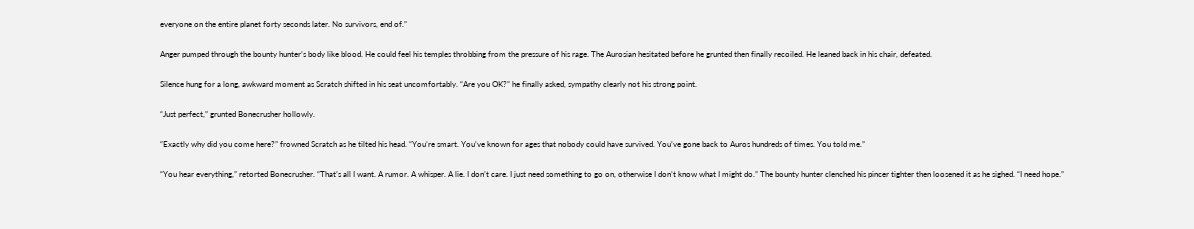everyone on the entire planet forty seconds later. No survivors, end of.”

Anger pumped through the bounty hunter’s body like blood. He could feel his temples throbbing from the pressure of his rage. The Aurosian hesitated before he grunted then finally recoiled. He leaned back in his chair, defeated.

Silence hung for a long, awkward moment as Scratch shifted in his seat uncomfortably. “Are you OK?” he finally asked, sympathy clearly not his strong point.

“Just perfect,” grunted Bonecrusher hollowly.

“Exactly why did you come here?” frowned Scratch as he tilted his head. “You’re smart. You’ve known for ages that nobody could have survived. You’ve gone back to Auros hundreds of times. You told me.”

“You hear everything,” retorted Bonecrusher. “That’s all I want. A rumor. A whisper. A lie. I don’t care. I just need something to go on, otherwise I don’t know what I might do.” The bounty hunter clenched his pincer tighter then loosened it as he sighed. “I need hope.”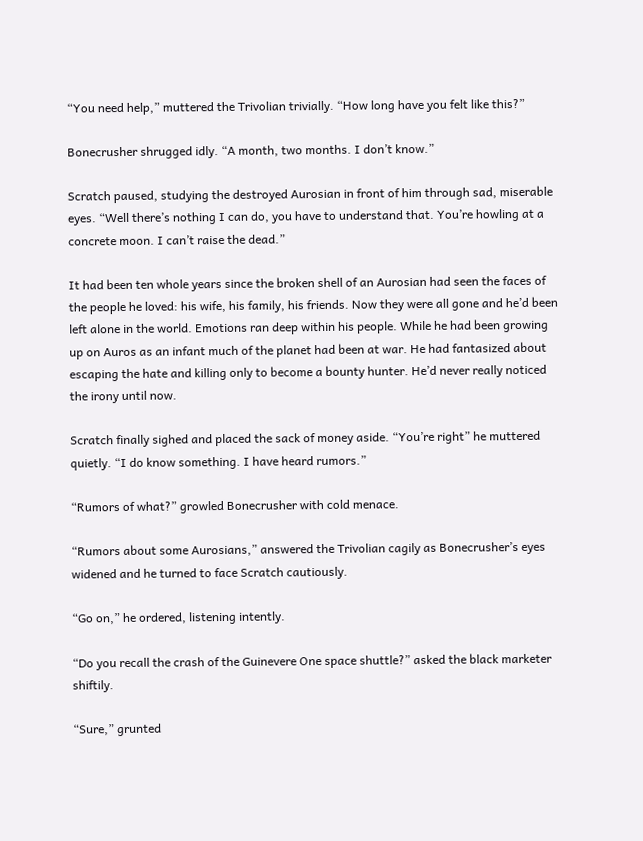“You need help,” muttered the Trivolian trivially. “How long have you felt like this?”

Bonecrusher shrugged idly. “A month, two months. I don’t know.”

Scratch paused, studying the destroyed Aurosian in front of him through sad, miserable eyes. “Well there’s nothing I can do, you have to understand that. You’re howling at a concrete moon. I can’t raise the dead.”

It had been ten whole years since the broken shell of an Aurosian had seen the faces of the people he loved: his wife, his family, his friends. Now they were all gone and he’d been left alone in the world. Emotions ran deep within his people. While he had been growing up on Auros as an infant much of the planet had been at war. He had fantasized about escaping the hate and killing only to become a bounty hunter. He’d never really noticed the irony until now.

Scratch finally sighed and placed the sack of money aside. “You’re right” he muttered quietly. “I do know something. I have heard rumors.”

“Rumors of what?” growled Bonecrusher with cold menace.

“Rumors about some Aurosians,” answered the Trivolian cagily as Bonecrusher’s eyes widened and he turned to face Scratch cautiously.

“Go on,” he ordered, listening intently.

“Do you recall the crash of the Guinevere One space shuttle?” asked the black marketer shiftily.

“Sure,” grunted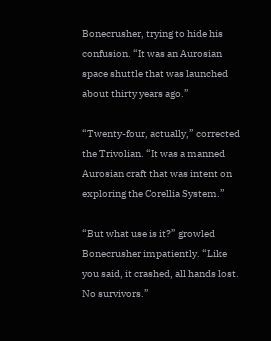Bonecrusher, trying to hide his confusion. “It was an Aurosian space shuttle that was launched about thirty years ago.”

“Twenty-four, actually,” corrected the Trivolian. “It was a manned Aurosian craft that was intent on exploring the Corellia System.”

“But what use is it?” growled Bonecrusher impatiently. “Like you said, it crashed, all hands lost. No survivors.”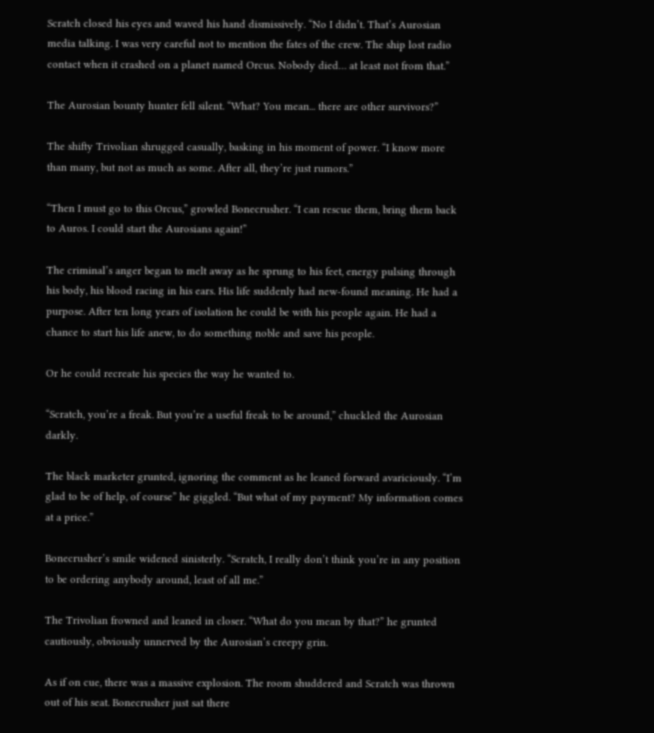Scratch closed his eyes and waved his hand dismissively. “No I didn’t. That’s Aurosian media talking. I was very careful not to mention the fates of the crew. The ship lost radio contact when it crashed on a planet named Orcus. Nobody died… at least not from that.”

The Aurosian bounty hunter fell silent. “What? You mean... there are other survivors?”

The shifty Trivolian shrugged casually, basking in his moment of power. “I know more than many, but not as much as some. After all, they’re just rumors.”

“Then I must go to this Orcus,” growled Bonecrusher. “I can rescue them, bring them back to Auros. I could start the Aurosians again!”

The criminal’s anger began to melt away as he sprung to his feet, energy pulsing through his body, his blood racing in his ears. His life suddenly had new-found meaning. He had a purpose. After ten long years of isolation he could be with his people again. He had a chance to start his life anew, to do something noble and save his people.

Or he could recreate his species the way he wanted to.

“Scratch, you’re a freak. But you’re a useful freak to be around,” chuckled the Aurosian darkly.

The black marketer grunted, ignoring the comment as he leaned forward avariciously. “I’m glad to be of help, of course” he giggled. “But what of my payment? My information comes at a price.”

Bonecrusher’s smile widened sinisterly. “Scratch, I really don’t think you’re in any position to be ordering anybody around, least of all me.”

The Trivolian frowned and leaned in closer. “What do you mean by that?” he grunted cautiously, obviously unnerved by the Aurosian’s creepy grin.

As if on cue, there was a massive explosion. The room shuddered and Scratch was thrown out of his seat. Bonecrusher just sat there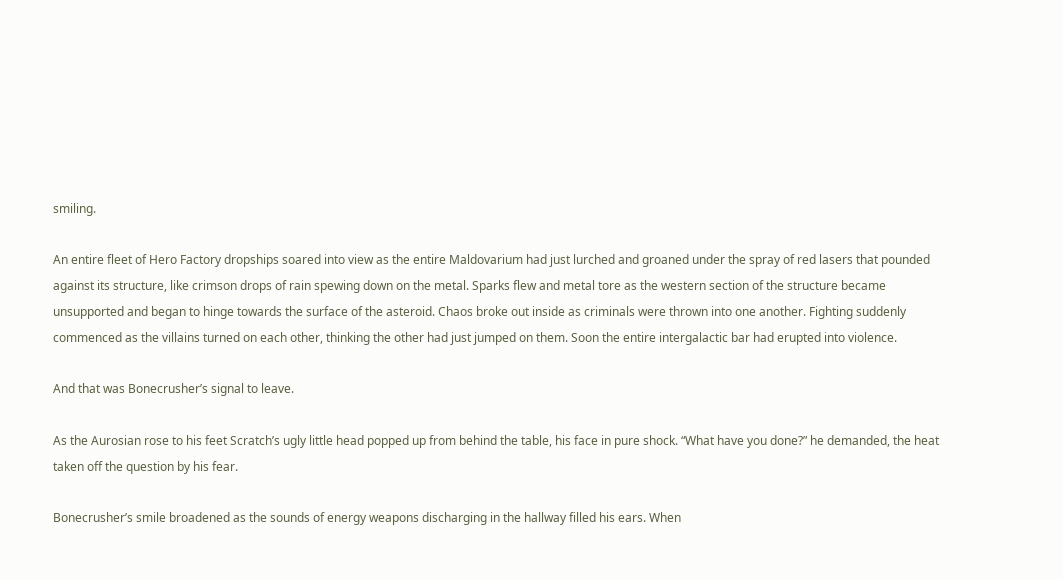smiling.

An entire fleet of Hero Factory dropships soared into view as the entire Maldovarium had just lurched and groaned under the spray of red lasers that pounded against its structure, like crimson drops of rain spewing down on the metal. Sparks flew and metal tore as the western section of the structure became unsupported and began to hinge towards the surface of the asteroid. Chaos broke out inside as criminals were thrown into one another. Fighting suddenly commenced as the villains turned on each other, thinking the other had just jumped on them. Soon the entire intergalactic bar had erupted into violence.

And that was Bonecrusher’s signal to leave.

As the Aurosian rose to his feet Scratch’s ugly little head popped up from behind the table, his face in pure shock. “What have you done?” he demanded, the heat taken off the question by his fear.

Bonecrusher’s smile broadened as the sounds of energy weapons discharging in the hallway filled his ears. When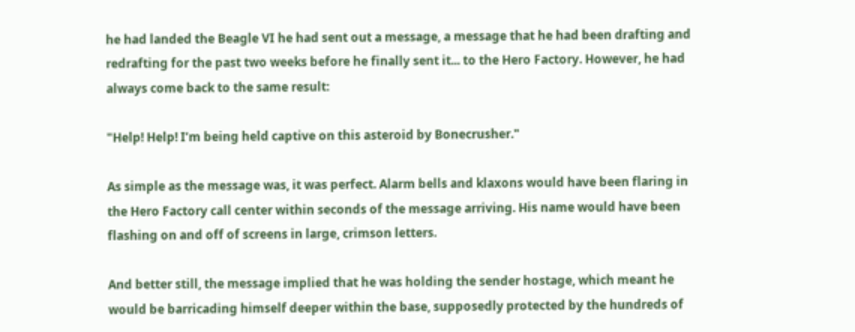he had landed the Beagle VI he had sent out a message, a message that he had been drafting and redrafting for the past two weeks before he finally sent it... to the Hero Factory. However, he had always come back to the same result:

"Help! Help! I’m being held captive on this asteroid by Bonecrusher."

As simple as the message was, it was perfect. Alarm bells and klaxons would have been flaring in the Hero Factory call center within seconds of the message arriving. His name would have been flashing on and off of screens in large, crimson letters.

And better still, the message implied that he was holding the sender hostage, which meant he would be barricading himself deeper within the base, supposedly protected by the hundreds of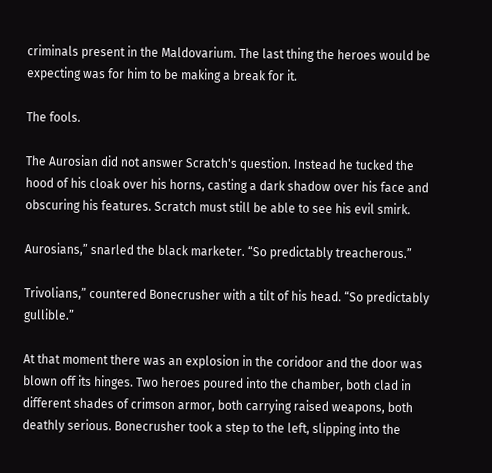criminals present in the Maldovarium. The last thing the heroes would be expecting was for him to be making a break for it.

The fools.

The Aurosian did not answer Scratch's question. Instead he tucked the hood of his cloak over his horns, casting a dark shadow over his face and obscuring his features. Scratch must still be able to see his evil smirk.

Aurosians,” snarled the black marketer. “So predictably treacherous.”

Trivolians,” countered Bonecrusher with a tilt of his head. “So predictably gullible.”

At that moment there was an explosion in the coridoor and the door was blown off its hinges. Two heroes poured into the chamber, both clad in different shades of crimson armor, both carrying raised weapons, both deathly serious. Bonecrusher took a step to the left, slipping into the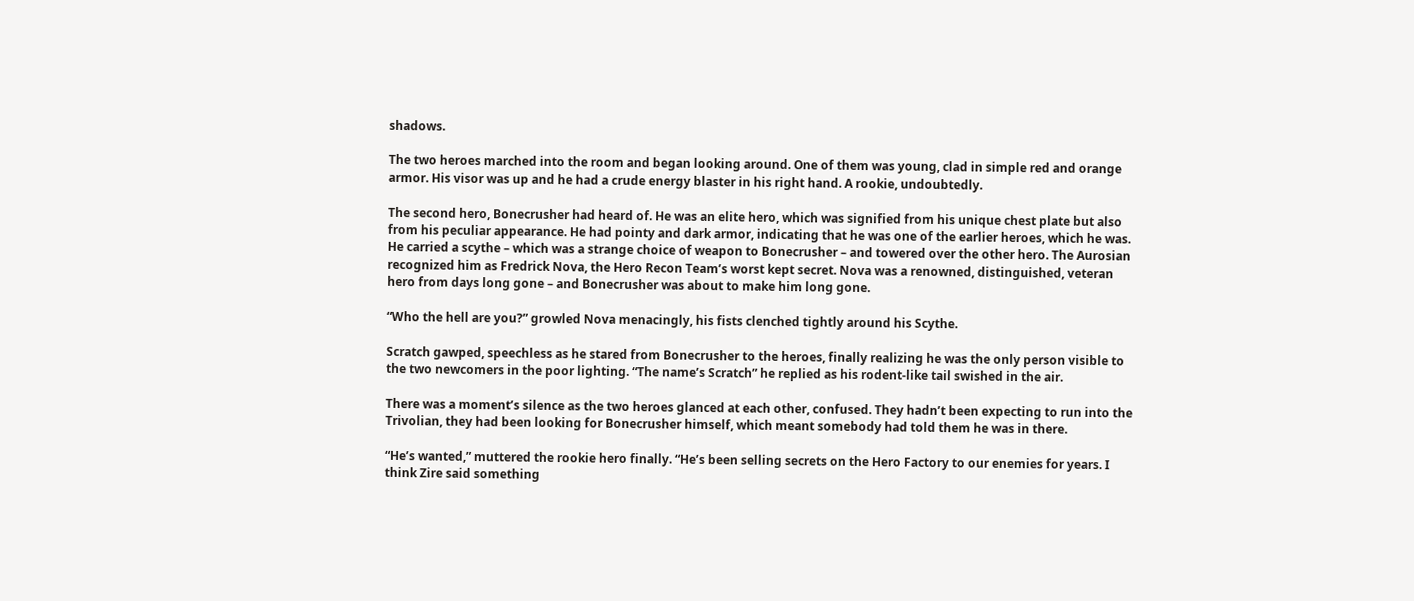shadows.

The two heroes marched into the room and began looking around. One of them was young, clad in simple red and orange armor. His visor was up and he had a crude energy blaster in his right hand. A rookie, undoubtedly.

The second hero, Bonecrusher had heard of. He was an elite hero, which was signified from his unique chest plate but also from his peculiar appearance. He had pointy and dark armor, indicating that he was one of the earlier heroes, which he was. He carried a scythe – which was a strange choice of weapon to Bonecrusher – and towered over the other hero. The Aurosian recognized him as Fredrick Nova, the Hero Recon Team’s worst kept secret. Nova was a renowned, distinguished, veteran hero from days long gone – and Bonecrusher was about to make him long gone.

“Who the hell are you?” growled Nova menacingly, his fists clenched tightly around his Scythe.

Scratch gawped, speechless as he stared from Bonecrusher to the heroes, finally realizing he was the only person visible to the two newcomers in the poor lighting. “The name’s Scratch” he replied as his rodent-like tail swished in the air.

There was a moment’s silence as the two heroes glanced at each other, confused. They hadn’t been expecting to run into the Trivolian, they had been looking for Bonecrusher himself, which meant somebody had told them he was in there.

“He’s wanted,” muttered the rookie hero finally. “He’s been selling secrets on the Hero Factory to our enemies for years. I think Zire said something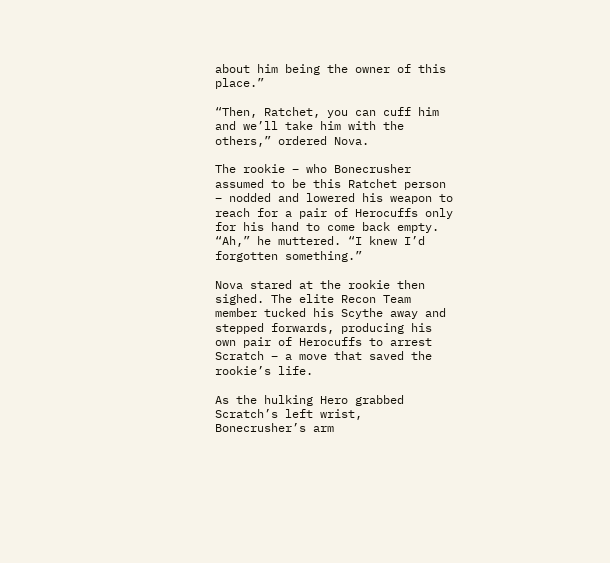about him being the owner of this place.”

“Then, Ratchet, you can cuff him and we’ll take him with the others,” ordered Nova.

The rookie – who Bonecrusher assumed to be this Ratchet person – nodded and lowered his weapon to reach for a pair of Herocuffs only for his hand to come back empty. “Ah,” he muttered. “I knew I’d forgotten something.”

Nova stared at the rookie then sighed. The elite Recon Team member tucked his Scythe away and stepped forwards, producing his own pair of Herocuffs to arrest Scratch – a move that saved the rookie’s life.

As the hulking Hero grabbed Scratch’s left wrist, Bonecrusher’s arm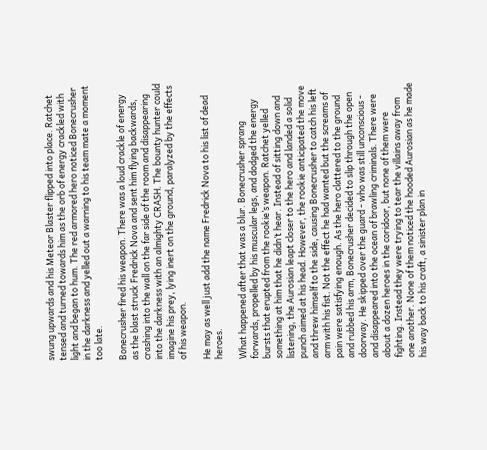swung upwards and his Meteor Blaster flipped into place. Ratchet tensed and turned towards him as the orb of energy crackled with light and began to hum. The red armored hero noticed Bonecrusher in the darkness and yelled out a warning to his team mate a moment too late.

Bonecrusher fired his weapon. There was a loud crackle of energy as the blast struck Fredrick Nova and sent him flying backwards, crashing into the wall on the far side of the room and disappearing into the darkness with an almighty CRASH. The bounty hunter could imagine his prey, lying inert on the ground, paralyzed by the effects of his weapon.

He may as well just add the name Fredrick Nova to his list of dead heroes.

What happened after that was a blur. Bonecrusher sprang forwards, propelled by his muscular legs, and dodged the energy bursts that erupted from the rookie’s weapon. Ratchet yelled something at him that he didn’t hear. Instead of sitting down and listening, the Aurosian leapt closer to the hero and landed a solid punch aimed at his head. However, the rookie anticipated the move and threw himself to the side, causing Bonecrusher to catch his left arm with his fist. Not the effect he had wanted but the screams of pain were satisfying enough. As the hero clattered to the ground and rubbed his arm, Bonecrusher decided to slip through the open doorway. He skipped over the guard - who was still unconscious - and disappeared into the ocean of brawling criminals. There were about a dozen heroes in the coridoor, but none of them were fighting. Instead they were trying to tear the villains away from one another. None of them noticed the hooded Aurosian as he made his way back to his craft, a sinister plan in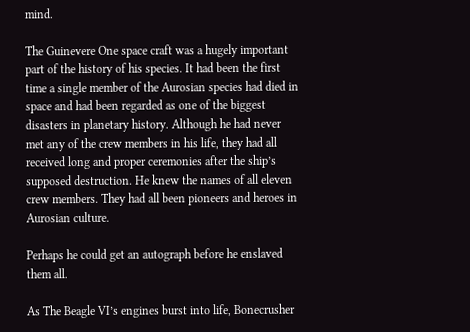mind.

The Guinevere One space craft was a hugely important part of the history of his species. It had been the first time a single member of the Aurosian species had died in space and had been regarded as one of the biggest disasters in planetary history. Although he had never met any of the crew members in his life, they had all received long and proper ceremonies after the ship’s supposed destruction. He knew the names of all eleven crew members. They had all been pioneers and heroes in Aurosian culture.

Perhaps he could get an autograph before he enslaved them all.

As The Beagle VI’s engines burst into life, Bonecrusher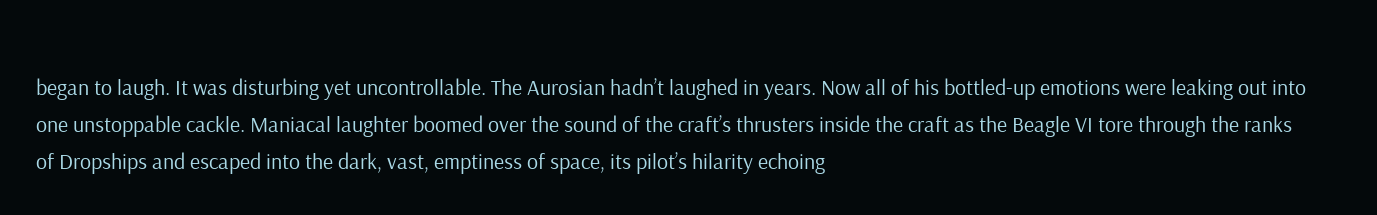began to laugh. It was disturbing yet uncontrollable. The Aurosian hadn’t laughed in years. Now all of his bottled-up emotions were leaking out into one unstoppable cackle. Maniacal laughter boomed over the sound of the craft’s thrusters inside the craft as the Beagle VI tore through the ranks of Dropships and escaped into the dark, vast, emptiness of space, its pilot’s hilarity echoing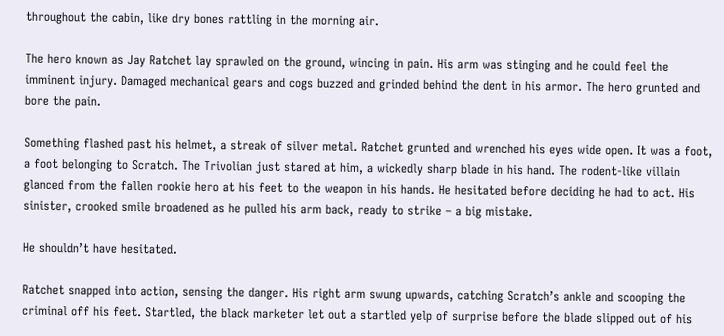throughout the cabin, like dry bones rattling in the morning air.

The hero known as Jay Ratchet lay sprawled on the ground, wincing in pain. His arm was stinging and he could feel the imminent injury. Damaged mechanical gears and cogs buzzed and grinded behind the dent in his armor. The hero grunted and bore the pain.

Something flashed past his helmet, a streak of silver metal. Ratchet grunted and wrenched his eyes wide open. It was a foot, a foot belonging to Scratch. The Trivolian just stared at him, a wickedly sharp blade in his hand. The rodent-like villain glanced from the fallen rookie hero at his feet to the weapon in his hands. He hesitated before deciding he had to act. His sinister, crooked smile broadened as he pulled his arm back, ready to strike – a big mistake.

He shouldn’t have hesitated.

Ratchet snapped into action, sensing the danger. His right arm swung upwards, catching Scratch’s ankle and scooping the criminal off his feet. Startled, the black marketer let out a startled yelp of surprise before the blade slipped out of his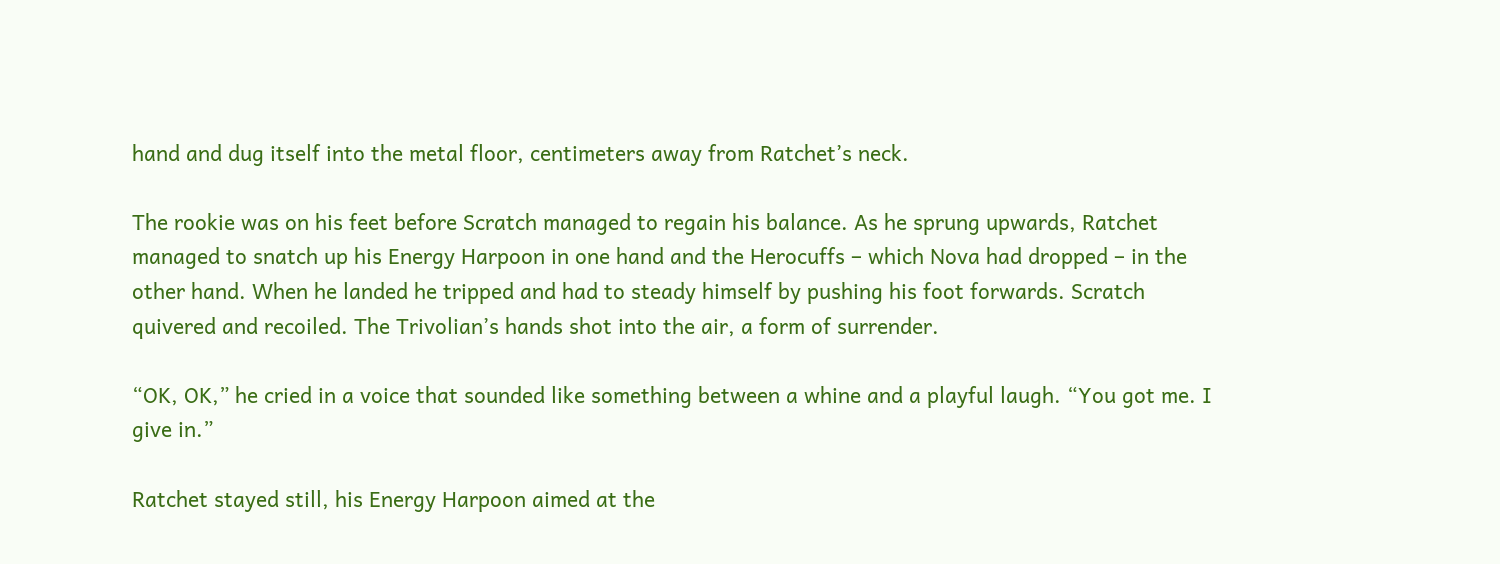hand and dug itself into the metal floor, centimeters away from Ratchet’s neck.

The rookie was on his feet before Scratch managed to regain his balance. As he sprung upwards, Ratchet managed to snatch up his Energy Harpoon in one hand and the Herocuffs – which Nova had dropped – in the other hand. When he landed he tripped and had to steady himself by pushing his foot forwards. Scratch quivered and recoiled. The Trivolian’s hands shot into the air, a form of surrender.

“OK, OK,” he cried in a voice that sounded like something between a whine and a playful laugh. “You got me. I give in.”

Ratchet stayed still, his Energy Harpoon aimed at the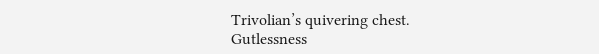Trivolian’s quivering chest. Gutlessness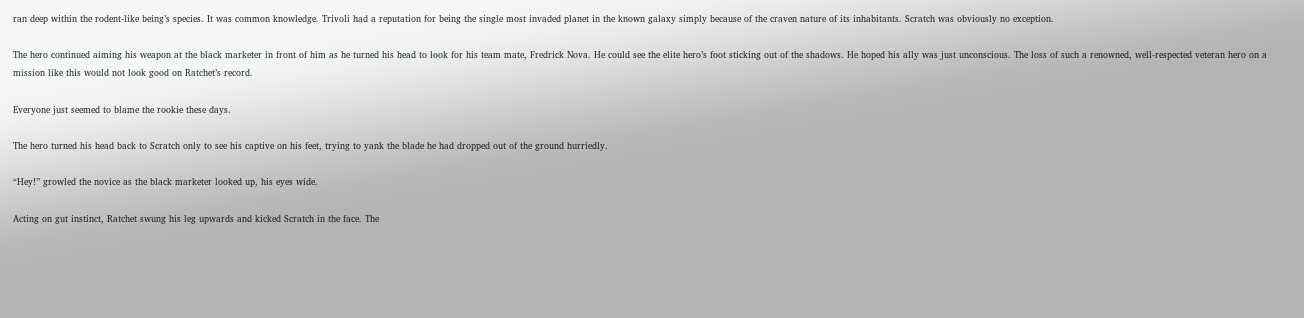ran deep within the rodent-like being’s species. It was common knowledge. Trivoli had a reputation for being the single most invaded planet in the known galaxy simply because of the craven nature of its inhabitants. Scratch was obviously no exception.

The hero continued aiming his weapon at the black marketer in front of him as he turned his head to look for his team mate, Fredrick Nova. He could see the elite hero’s foot sticking out of the shadows. He hoped his ally was just unconscious. The loss of such a renowned, well-respected veteran hero on a mission like this would not look good on Ratchet’s record.

Everyone just seemed to blame the rookie these days.

The hero turned his head back to Scratch only to see his captive on his feet, trying to yank the blade he had dropped out of the ground hurriedly.

“Hey!” growled the novice as the black marketer looked up, his eyes wide.

Acting on gut instinct, Ratchet swung his leg upwards and kicked Scratch in the face. The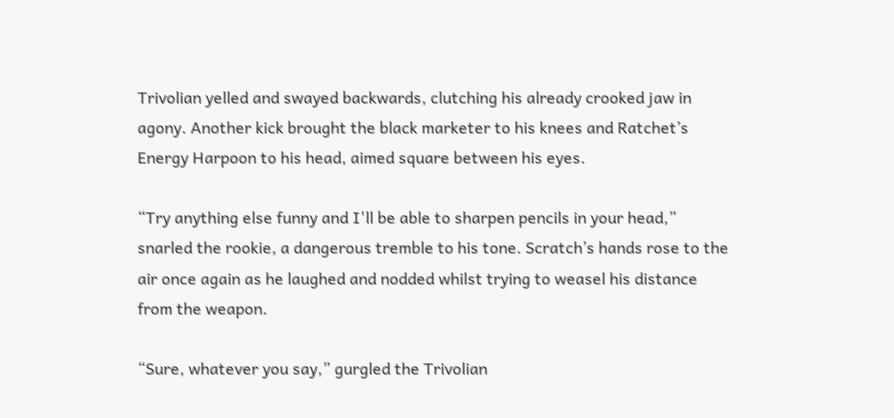Trivolian yelled and swayed backwards, clutching his already crooked jaw in agony. Another kick brought the black marketer to his knees and Ratchet’s Energy Harpoon to his head, aimed square between his eyes.

“Try anything else funny and I'll be able to sharpen pencils in your head,” snarled the rookie, a dangerous tremble to his tone. Scratch’s hands rose to the air once again as he laughed and nodded whilst trying to weasel his distance from the weapon.

“Sure, whatever you say,” gurgled the Trivolian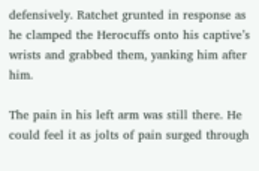defensively. Ratchet grunted in response as he clamped the Herocuffs onto his captive’s wrists and grabbed them, yanking him after him.

The pain in his left arm was still there. He could feel it as jolts of pain surged through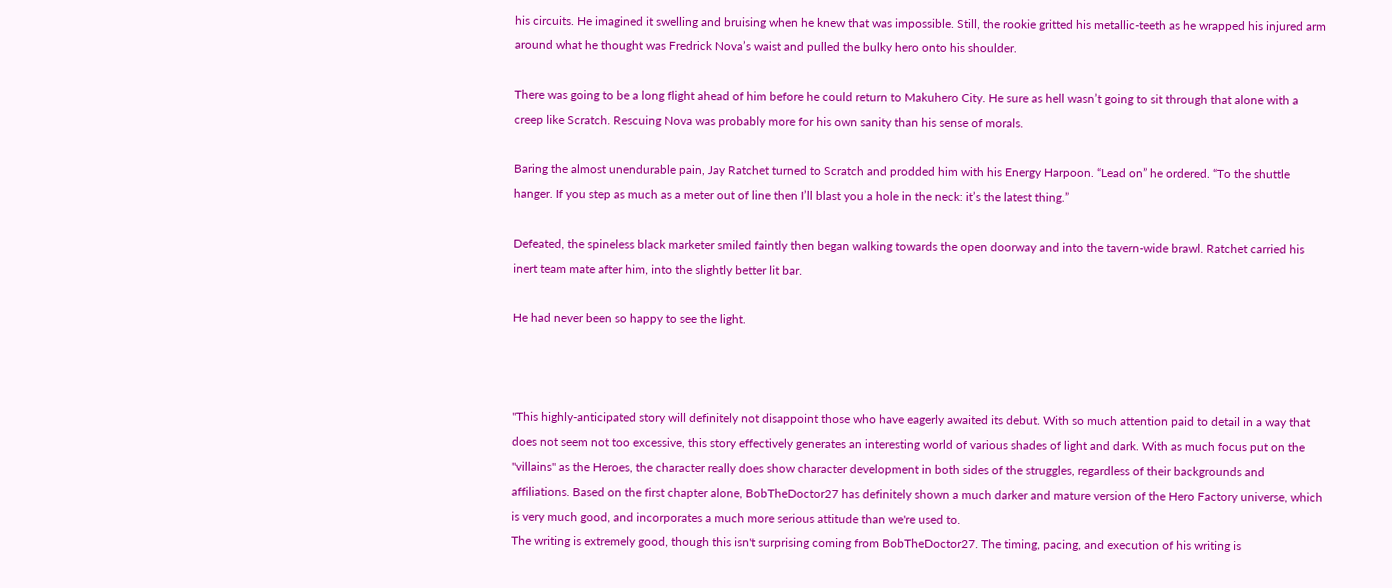his circuits. He imagined it swelling and bruising when he knew that was impossible. Still, the rookie gritted his metallic-teeth as he wrapped his injured arm around what he thought was Fredrick Nova’s waist and pulled the bulky hero onto his shoulder.

There was going to be a long flight ahead of him before he could return to Makuhero City. He sure as hell wasn’t going to sit through that alone with a creep like Scratch. Rescuing Nova was probably more for his own sanity than his sense of morals.

Baring the almost unendurable pain, Jay Ratchet turned to Scratch and prodded him with his Energy Harpoon. “Lead on” he ordered. “To the shuttle hanger. If you step as much as a meter out of line then I’ll blast you a hole in the neck: it’s the latest thing.”

Defeated, the spineless black marketer smiled faintly then began walking towards the open doorway and into the tavern-wide brawl. Ratchet carried his inert team mate after him, into the slightly better lit bar.

He had never been so happy to see the light.



"This highly-anticipated story will definitely not disappoint those who have eagerly awaited its debut. With so much attention paid to detail in a way that does not seem not too excessive, this story effectively generates an interesting world of various shades of light and dark. With as much focus put on the "villains" as the Heroes, the character really does show character development in both sides of the struggles, regardless of their backgrounds and affiliations. Based on the first chapter alone, BobTheDoctor27 has definitely shown a much darker and mature version of the Hero Factory universe, which is very much good, and incorporates a much more serious attitude than we're used to.
The writing is extremely good, though this isn't surprising coming from BobTheDoctor27. The timing, pacing, and execution of his writing is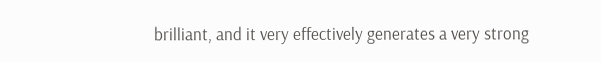brilliant, and it very effectively generates a very strong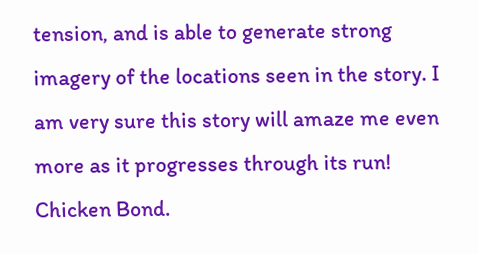tension, and is able to generate strong imagery of the locations seen in the story. I am very sure this story will amaze me even more as it progresses through its run!
Chicken Bond.